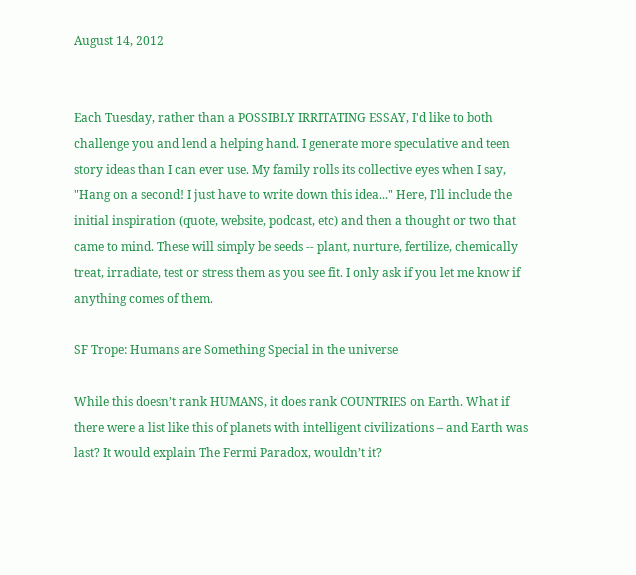August 14, 2012


Each Tuesday, rather than a POSSIBLY IRRITATING ESSAY, I'd like to both challenge you and lend a helping hand. I generate more speculative and teen story ideas than I can ever use. My family rolls its collective eyes when I say, "Hang on a second! I just have to write down this idea..." Here, I'll include the initial inspiration (quote, website, podcast, etc) and then a thought or two that came to mind. These will simply be seeds -- plant, nurture, fertilize, chemically treat, irradiate, test or stress them as you see fit. I only ask if you let me know if anything comes of them.

SF Trope: Humans are Something Special in the universe

While this doesn’t rank HUMANS, it does rank COUNTRIES on Earth. What if there were a list like this of planets with intelligent civilizations – and Earth was last? It would explain The Fermi Paradox, wouldn’t it?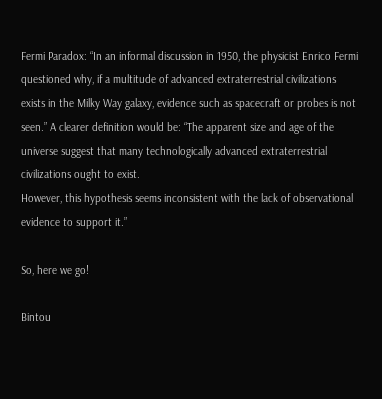Fermi Paradox: “In an informal discussion in 1950, the physicist Enrico Fermi questioned why, if a multitude of advanced extraterrestrial civilizations exists in the Milky Way galaxy, evidence such as spacecraft or probes is not seen.” A clearer definition would be: “The apparent size and age of the universe suggest that many technologically advanced extraterrestrial civilizations ought to exist.
However, this hypothesis seems inconsistent with the lack of observational evidence to support it.”

So, here we go!

Bintou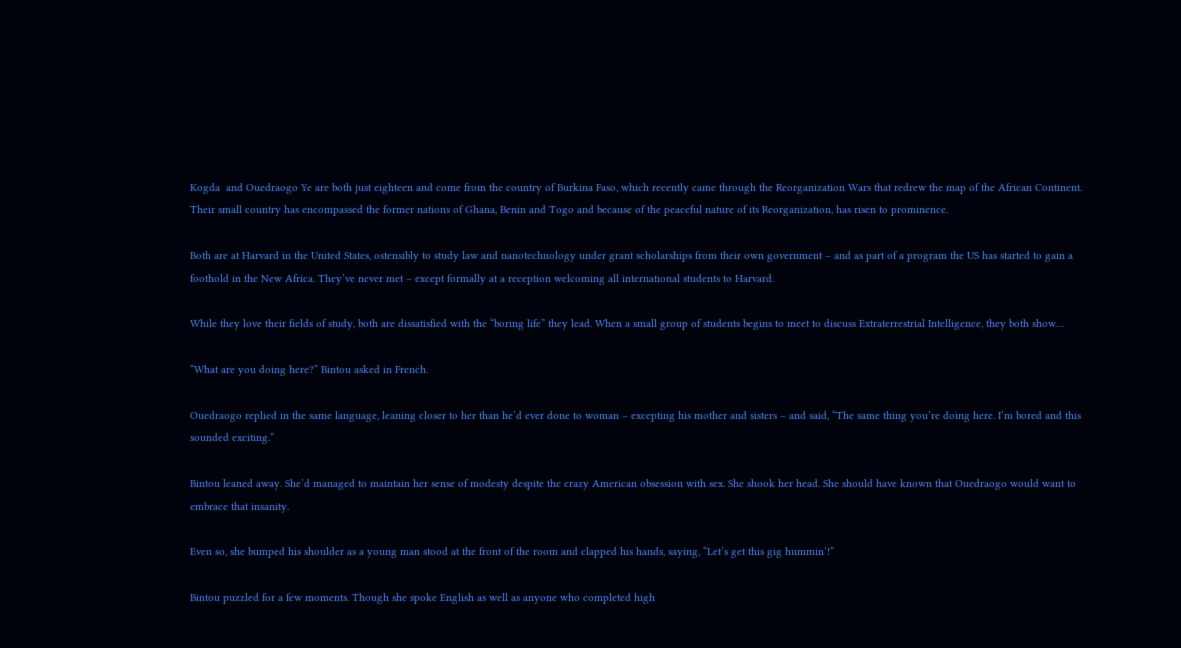Kogda  and Ouedraogo Ye are both just eighteen and come from the country of Burkina Faso, which recently came through the Reorganization Wars that redrew the map of the African Continent. Their small country has encompassed the former nations of Ghana, Benin and Togo and because of the peaceful nature of its Reorganization, has risen to prominence.

Both are at Harvard in the United States, ostensibly to study law and nanotechnology under grant scholarships from their own government – and as part of a program the US has started to gain a foothold in the New Africa. They’ve never met – except formally at a reception welcoming all international students to Harvard.

While they love their fields of study, both are dissatisfied with the “boring life” they lead. When a small group of students begins to meet to discuss Extraterrestrial Intelligence, they both show…

“What are you doing here?” Bintou asked in French.

Ouedraogo replied in the same language, leaning closer to her than he’d ever done to woman – excepting his mother and sisters – and said, “The same thing you’re doing here. I’m bored and this sounded exciting.”

Bintou leaned away. She’d managed to maintain her sense of modesty despite the crazy American obsession with sex. She shook her head. She should have known that Ouedraogo would want to embrace that insanity.

Even so, she bumped his shoulder as a young man stood at the front of the room and clapped his hands, saying, “Let’s get this gig hummin’!”

Bintou puzzled for a few moments. Though she spoke English as well as anyone who completed high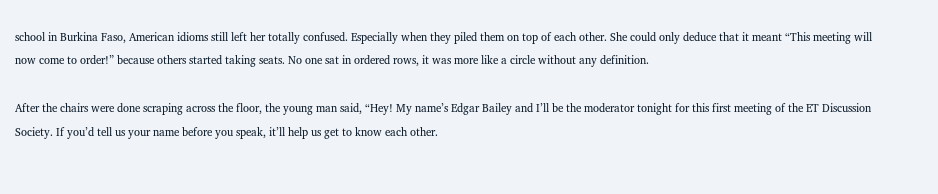school in Burkina Faso, American idioms still left her totally confused. Especially when they piled them on top of each other. She could only deduce that it meant “This meeting will now come to order!” because others started taking seats. No one sat in ordered rows, it was more like a circle without any definition.

After the chairs were done scraping across the floor, the young man said, “Hey! My name’s Edgar Bailey and I’ll be the moderator tonight for this first meeting of the ET Discussion Society. If you’d tell us your name before you speak, it’ll help us get to know each other.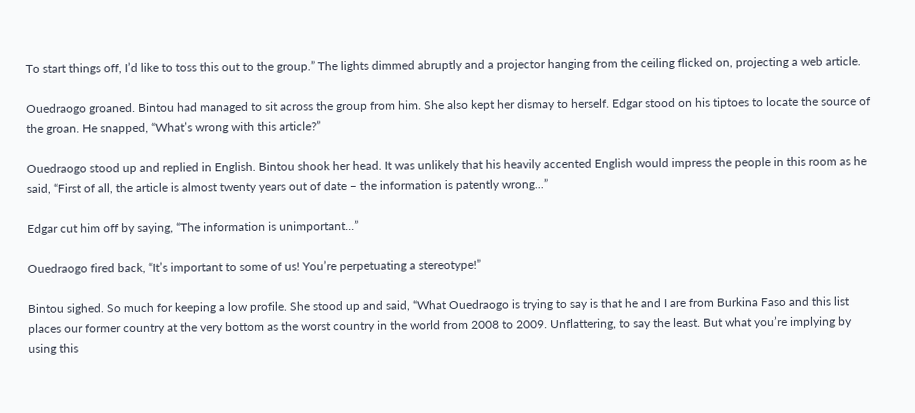To start things off, I’d like to toss this out to the group.” The lights dimmed abruptly and a projector hanging from the ceiling flicked on, projecting a web article.

Ouedraogo groaned. Bintou had managed to sit across the group from him. She also kept her dismay to herself. Edgar stood on his tiptoes to locate the source of the groan. He snapped, “What’s wrong with this article?”

Ouedraogo stood up and replied in English. Bintou shook her head. It was unlikely that his heavily accented English would impress the people in this room as he said, “First of all, the article is almost twenty years out of date – the information is patently wrong...”

Edgar cut him off by saying, “The information is unimportant...”

Ouedraogo fired back, “It’s important to some of us! You’re perpetuating a stereotype!”

Bintou sighed. So much for keeping a low profile. She stood up and said, “What Ouedraogo is trying to say is that he and I are from Burkina Faso and this list places our former country at the very bottom as the worst country in the world from 2008 to 2009. Unflattering, to say the least. But what you’re implying by using this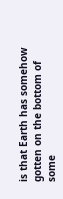is that Earth has somehow gotten on the bottom of some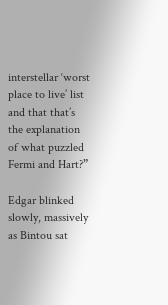interstellar ‘worst place to live’ list and that that’s the explanation of what puzzled Fermi and Hart?”

Edgar blinked slowly, massively as Bintou sat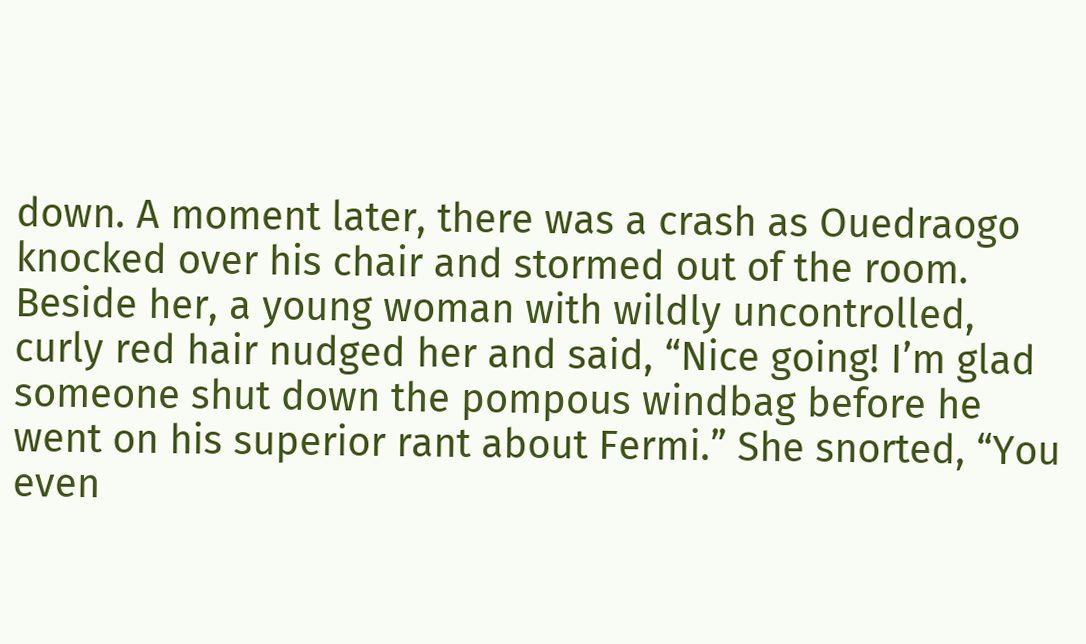down. A moment later, there was a crash as Ouedraogo knocked over his chair and stormed out of the room. Beside her, a young woman with wildly uncontrolled, curly red hair nudged her and said, “Nice going! I’m glad someone shut down the pompous windbag before he went on his superior rant about Fermi.” She snorted, “You even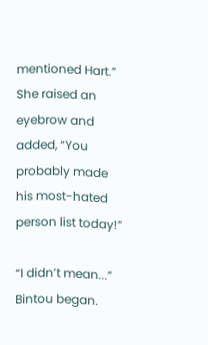mentioned Hart.” She raised an eyebrow and added, “You probably made his most-hated person list today!”

“I didn’t mean...” Bintou began.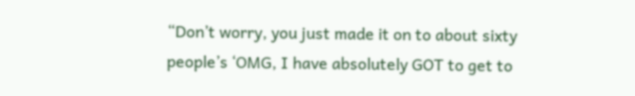“Don’t worry, you just made it on to about sixty people’s ‘OMG, I have absolutely GOT to get to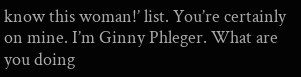know this woman!’ list. You’re certainly on mine. I’m Ginny Phleger. What are you doing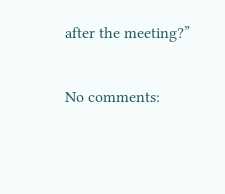after the meeting?”

No comments: